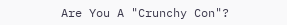Are You A "Crunchy Con"?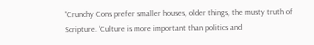“Crunchy Cons prefer smaller houses, older things, the musty truth of Scripture. ‘Culture is more important than politics and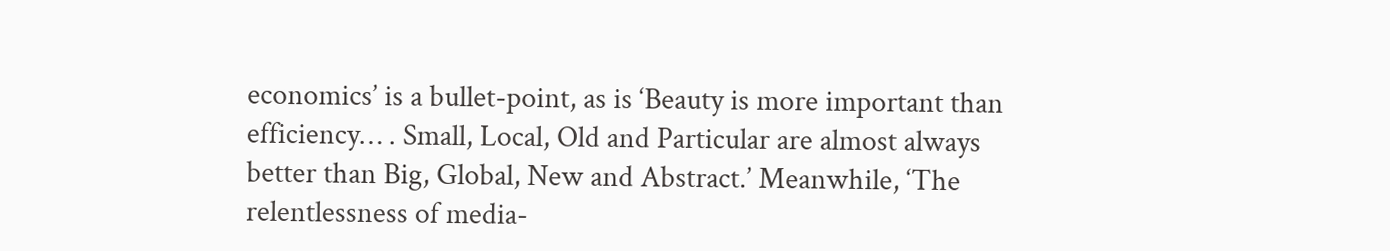economics’ is a bullet-point, as is ‘Beauty is more important than efficiency… . Small, Local, Old and Particular are almost always better than Big, Global, New and Abstract.’ Meanwhile, ‘The relentlessness of media-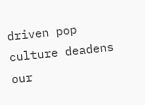driven pop culture deadens our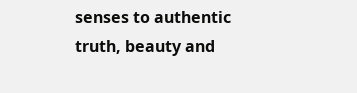senses to authentic truth, beauty and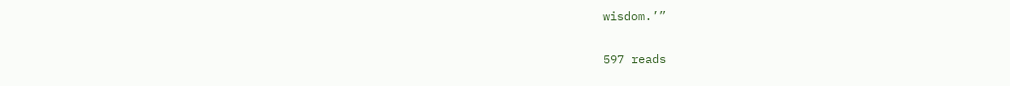wisdom.’”

597 reads